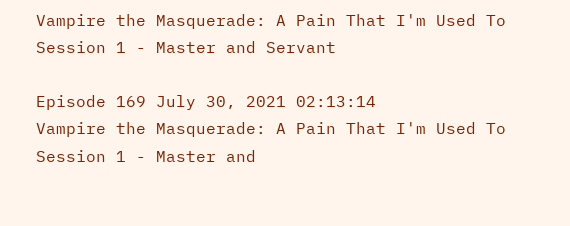Vampire the Masquerade: A Pain That I'm Used To Session 1 - Master and Servant

Episode 169 July 30, 2021 02:13:14
Vampire the Masquerade: A Pain That I'm Used To Session 1 - Master and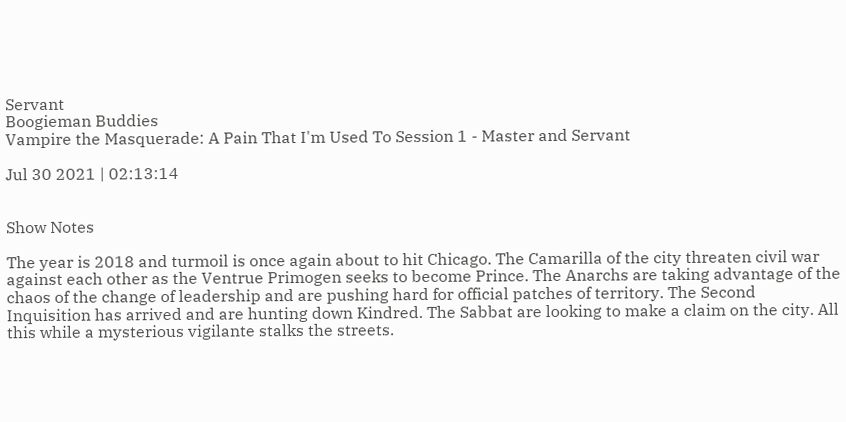Servant
Boogieman Buddies
Vampire the Masquerade: A Pain That I'm Used To Session 1 - Master and Servant

Jul 30 2021 | 02:13:14


Show Notes

The year is 2018 and turmoil is once again about to hit Chicago. The Camarilla of the city threaten civil war against each other as the Ventrue Primogen seeks to become Prince. The Anarchs are taking advantage of the chaos of the change of leadership and are pushing hard for official patches of territory. The Second Inquisition has arrived and are hunting down Kindred. The Sabbat are looking to make a claim on the city. All this while a mysterious vigilante stalks the streets.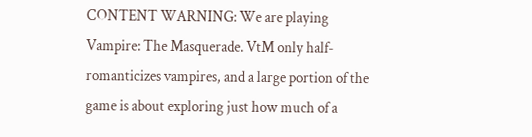CONTENT WARNING: We are playing Vampire: The Masquerade. VtM only half-romanticizes vampires, and a large portion of the game is about exploring just how much of a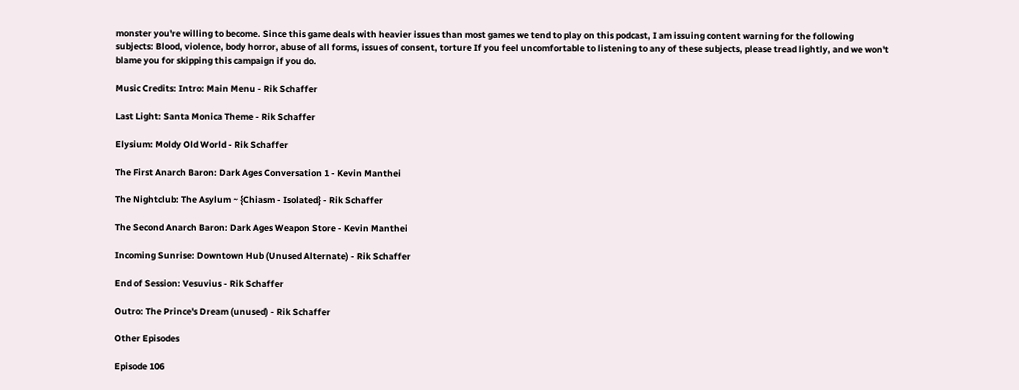monster you're willing to become. Since this game deals with heavier issues than most games we tend to play on this podcast, I am issuing content warning for the following subjects: Blood, violence, body horror, abuse of all forms, issues of consent, torture If you feel uncomfortable to listening to any of these subjects, please tread lightly, and we won't blame you for skipping this campaign if you do.

Music Credits: Intro: Main Menu - Rik Schaffer

Last Light: Santa Monica Theme - Rik Schaffer

Elysium: Moldy Old World - Rik Schaffer

The First Anarch Baron: Dark Ages Conversation 1 - Kevin Manthei

The Nightclub: The Asylum ~ {Chiasm - Isolated} - Rik Schaffer

The Second Anarch Baron: Dark Ages Weapon Store - Kevin Manthei

Incoming Sunrise: Downtown Hub (Unused Alternate) - Rik Schaffer

End of Session: Vesuvius - Rik Schaffer

Outro: The Prince's Dream (unused) - Rik Schaffer

Other Episodes

Episode 106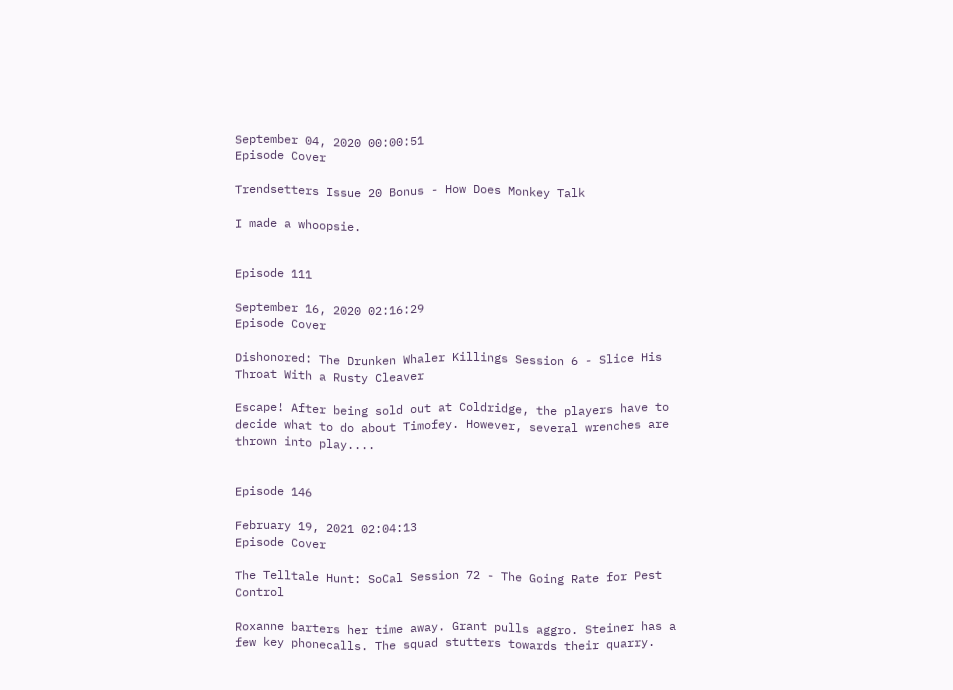September 04, 2020 00:00:51
Episode Cover

Trendsetters Issue 20 Bonus - How Does Monkey Talk

I made a whoopsie.


Episode 111

September 16, 2020 02:16:29
Episode Cover

Dishonored: The Drunken Whaler Killings Session 6 - Slice His Throat With a Rusty Cleaver

Escape! After being sold out at Coldridge, the players have to decide what to do about Timofey. However, several wrenches are thrown into play....


Episode 146

February 19, 2021 02:04:13
Episode Cover

The Telltale Hunt: SoCal Session 72 - The Going Rate for Pest Control

Roxanne barters her time away. Grant pulls aggro. Steiner has a few key phonecalls. The squad stutters towards their quarry.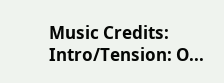Music Credits: Intro/Tension: O...